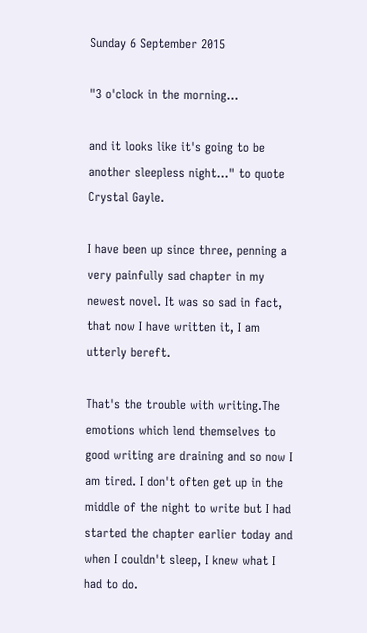Sunday 6 September 2015

"3 o'clock in the morning...

and it looks like it's going to be another sleepless night..." to quote Crystal Gayle.

I have been up since three, penning a very painfully sad chapter in my newest novel. It was so sad in fact, that now I have written it, I am utterly bereft.

That's the trouble with writing.The emotions which lend themselves to good writing are draining and so now I am tired. I don't often get up in the middle of the night to write but I had started the chapter earlier today and when I couldn't sleep, I knew what I had to do.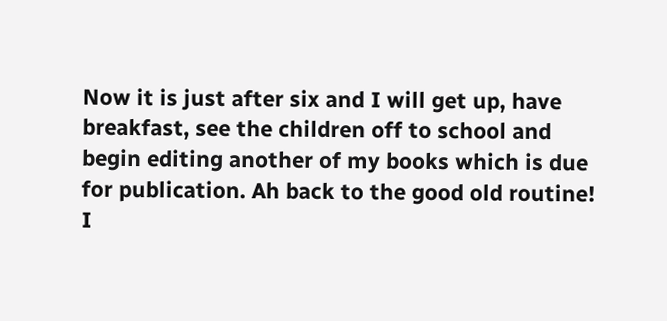Now it is just after six and I will get up, have breakfast, see the children off to school and begin editing another of my books which is due for publication. Ah back to the good old routine! I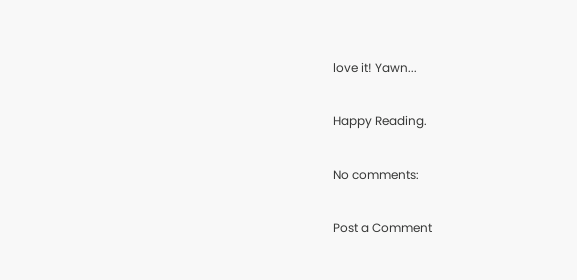love it! Yawn...

Happy Reading.

No comments:

Post a Comment